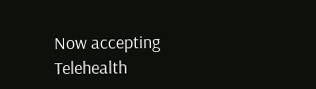Now accepting Telehealth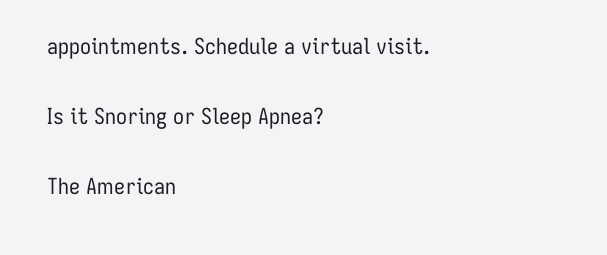appointments. Schedule a virtual visit.

Is it Snoring or Sleep Apnea?

The American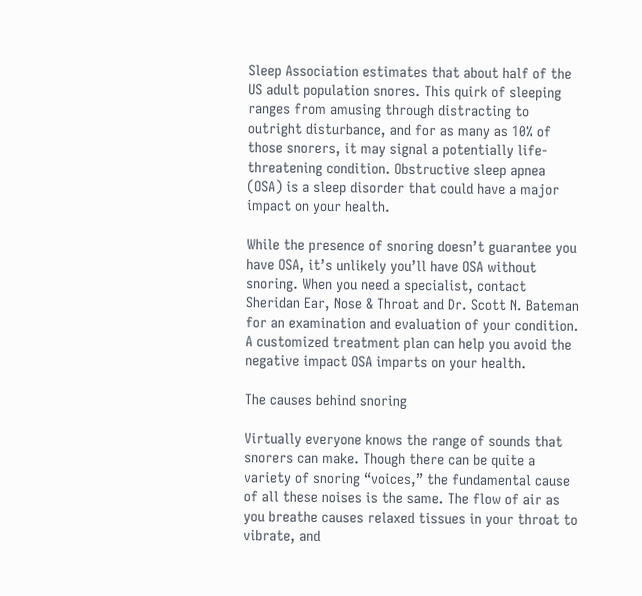Sleep Association estimates that about half of the US adult population snores. This quirk of sleeping ranges from amusing through distracting to outright disturbance, and for as many as 10% of those snorers, it may signal a potentially life-threatening condition. Obstructive sleep apnea (OSA) is a sleep disorder that could have a major impact on your health.

While the presence of snoring doesn’t guarantee you have OSA, it’s unlikely you’ll have OSA without snoring. When you need a specialist, contact Sheridan Ear, Nose & Throat and Dr. Scott N. Bateman for an examination and evaluation of your condition. A customized treatment plan can help you avoid the negative impact OSA imparts on your health.

The causes behind snoring

Virtually everyone knows the range of sounds that snorers can make. Though there can be quite a variety of snoring “voices,” the fundamental cause of all these noises is the same. The flow of air as you breathe causes relaxed tissues in your throat to vibrate, and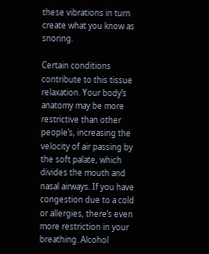these vibrations in turn create what you know as snoring.

Certain conditions contribute to this tissue relaxation. Your body’s anatomy may be more restrictive than other people’s, increasing the velocity of air passing by the soft palate, which divides the mouth and nasal airways. If you have congestion due to a cold or allergies, there’s even more restriction in your breathing. Alcohol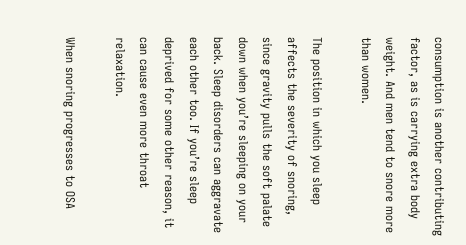consumption is another contributing factor, as is carrying extra body weight. And men tend to snore more than women.

The position in which you sleep affects the severity of snoring, since gravity pulls the soft palate down when you’re sleeping on your back. Sleep disorders can aggravate each other too. If you’re sleep deprived for some other reason, it can cause even more throat relaxation.

When snoring progresses to OSA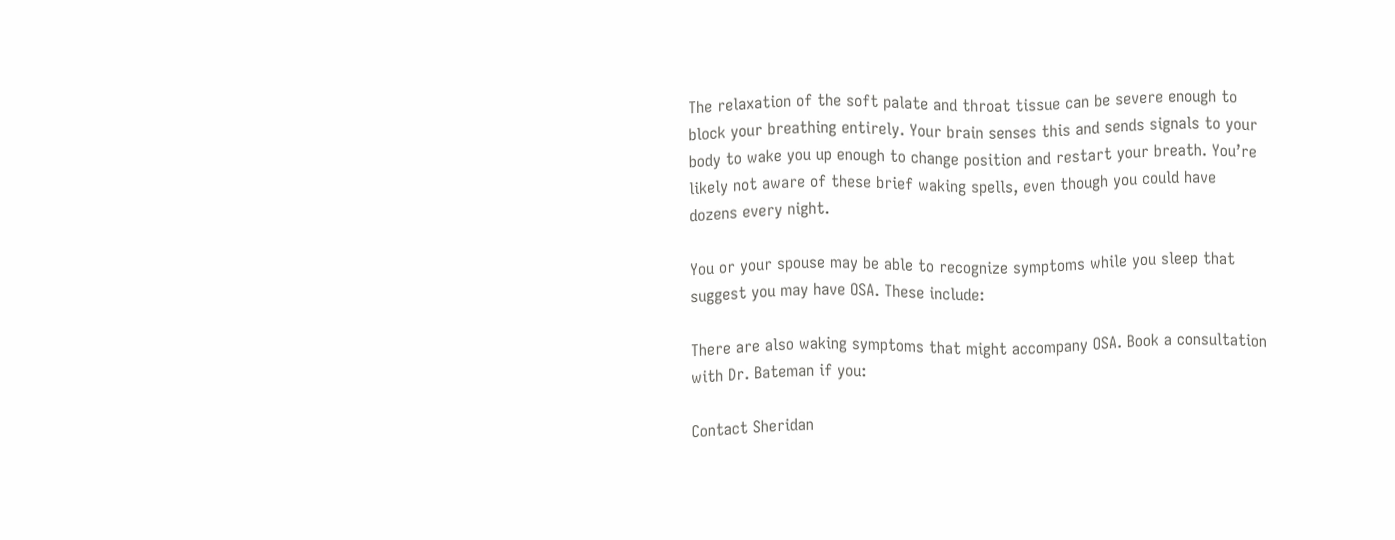The relaxation of the soft palate and throat tissue can be severe enough to block your breathing entirely. Your brain senses this and sends signals to your body to wake you up enough to change position and restart your breath. You’re likely not aware of these brief waking spells, even though you could have dozens every night.

You or your spouse may be able to recognize symptoms while you sleep that suggest you may have OSA. These include:

There are also waking symptoms that might accompany OSA. Book a consultation with Dr. Bateman if you:

Contact Sheridan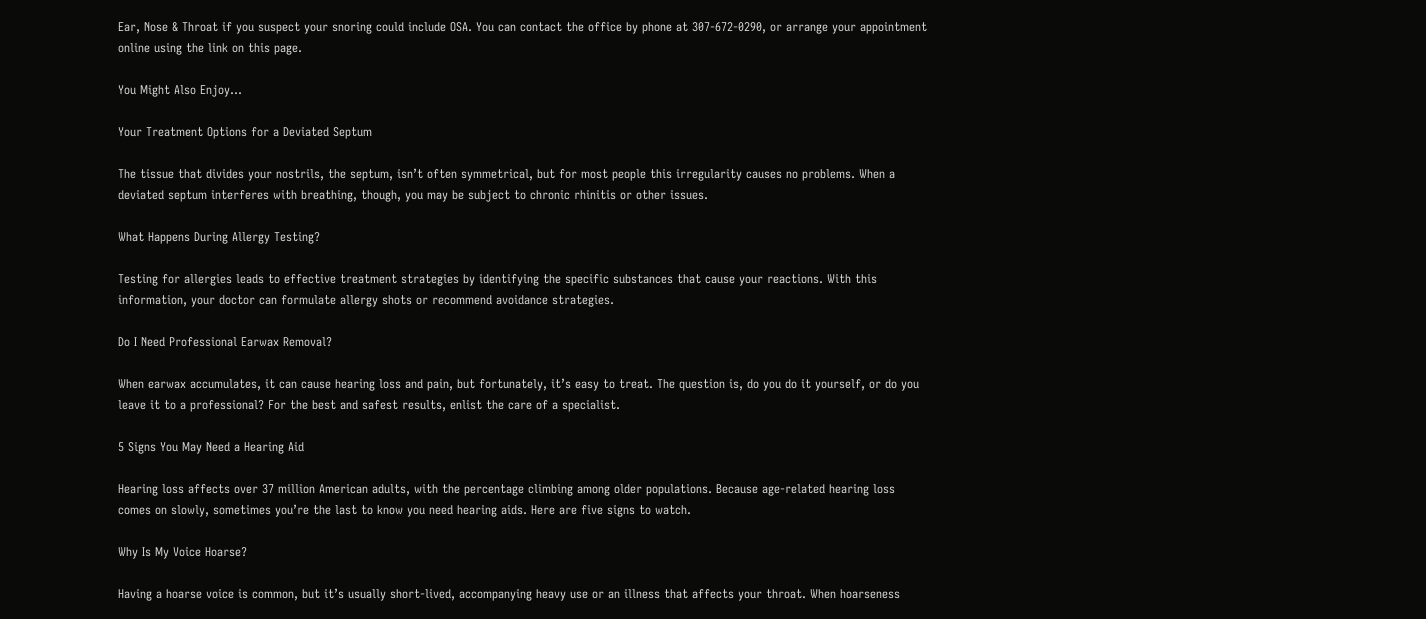Ear, Nose & Throat if you suspect your snoring could include OSA. You can contact the office by phone at 307-672-0290, or arrange your appointment online using the link on this page.

You Might Also Enjoy...

Your Treatment Options for a Deviated Septum

The tissue that divides your nostrils, the septum, isn’t often symmetrical, but for most people this irregularity causes no problems. When a deviated septum interferes with breathing, though, you may be subject to chronic rhinitis or other issues.

What Happens During Allergy Testing?

Testing for allergies leads to effective treatment strategies by identifying the specific substances that cause your reactions. With this information, your doctor can formulate allergy shots or recommend avoidance strategies.

Do I Need Professional Earwax Removal?

When earwax accumulates, it can cause hearing loss and pain, but fortunately, it’s easy to treat. The question is, do you do it yourself, or do you leave it to a professional? For the best and safest results, enlist the care of a specialist.

5 Signs You May Need a Hearing Aid

Hearing loss affects over 37 million American adults, with the percentage climbing among older populations. Because age-related hearing loss comes on slowly, sometimes you’re the last to know you need hearing aids. Here are five signs to watch.

Why Is My Voice Hoarse?

Having a hoarse voice is common, but it’s usually short-lived, accompanying heavy use or an illness that affects your throat. When hoarseness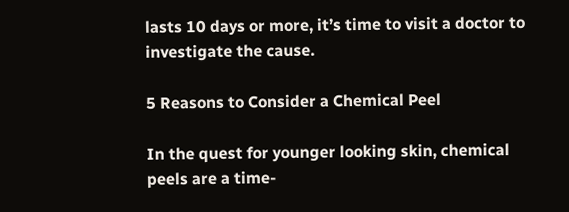lasts 10 days or more, it’s time to visit a doctor to investigate the cause.

5 Reasons to Consider a Chemical Peel

In the quest for younger looking skin, chemical peels are a time-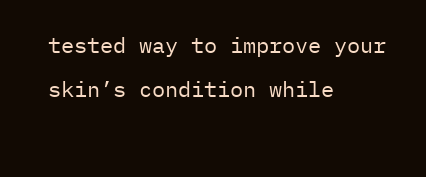tested way to improve your skin’s condition while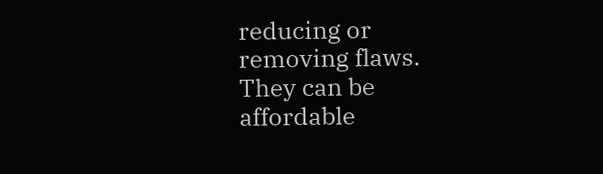reducing or removing flaws. They can be affordable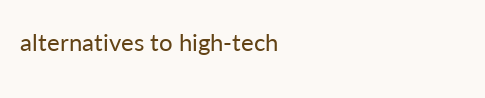alternatives to high-tech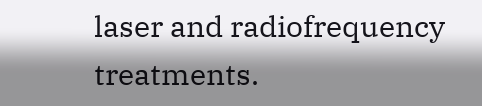laser and radiofrequency treatments.